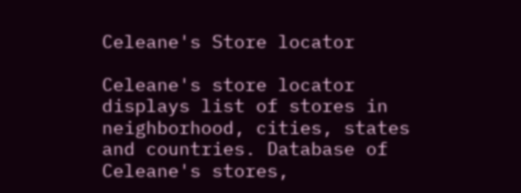Celeane's Store locator

Celeane's store locator displays list of stores in neighborhood, cities, states and countries. Database of Celeane's stores,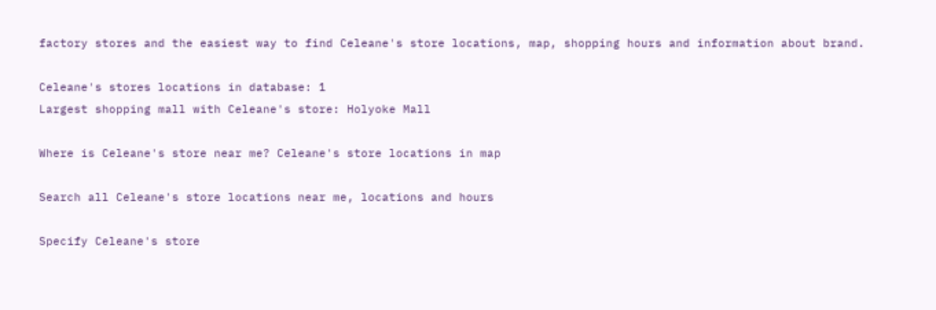factory stores and the easiest way to find Celeane's store locations, map, shopping hours and information about brand.

Celeane's stores locations in database: 1
Largest shopping mall with Celeane's store: Holyoke Mall

Where is Celeane's store near me? Celeane's store locations in map

Search all Celeane's store locations near me, locations and hours

Specify Celeane's store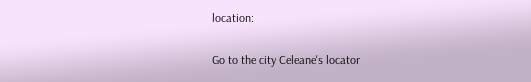location:

Go to the city Celeane's locator